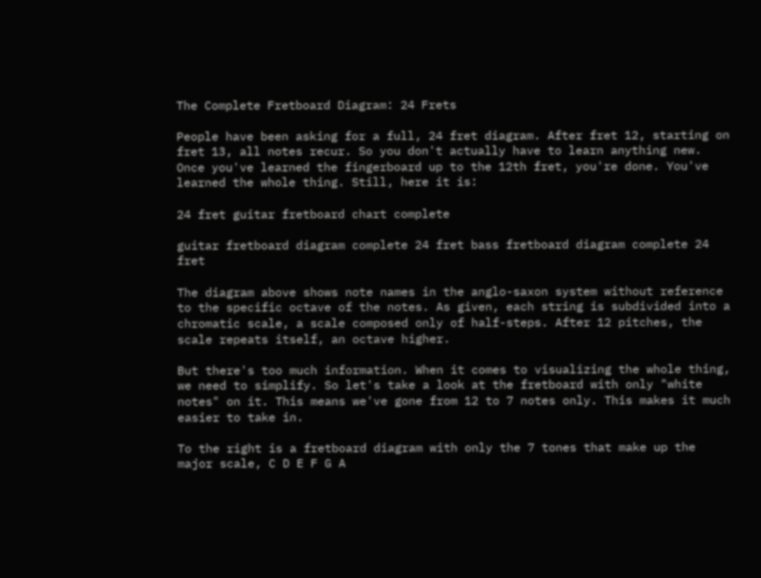The Complete Fretboard Diagram: 24 Frets

People have been asking for a full, 24 fret diagram. After fret 12, starting on fret 13, all notes recur. So you don't actually have to learn anything new. Once you've learned the fingerboard up to the 12th fret, you're done. You've learned the whole thing. Still, here it is:

24 fret guitar fretboard chart complete

guitar fretboard diagram complete 24 fret bass fretboard diagram complete 24 fret

The diagram above shows note names in the anglo-saxon system without reference to the specific octave of the notes. As given, each string is subdivided into a chromatic scale, a scale composed only of half-steps. After 12 pitches, the scale repeats itself, an octave higher.

But there's too much information. When it comes to visualizing the whole thing, we need to simplify. So let's take a look at the fretboard with only "white notes" on it. This means we've gone from 12 to 7 notes only. This makes it much easier to take in.

To the right is a fretboard diagram with only the 7 tones that make up the major scale, C D E F G A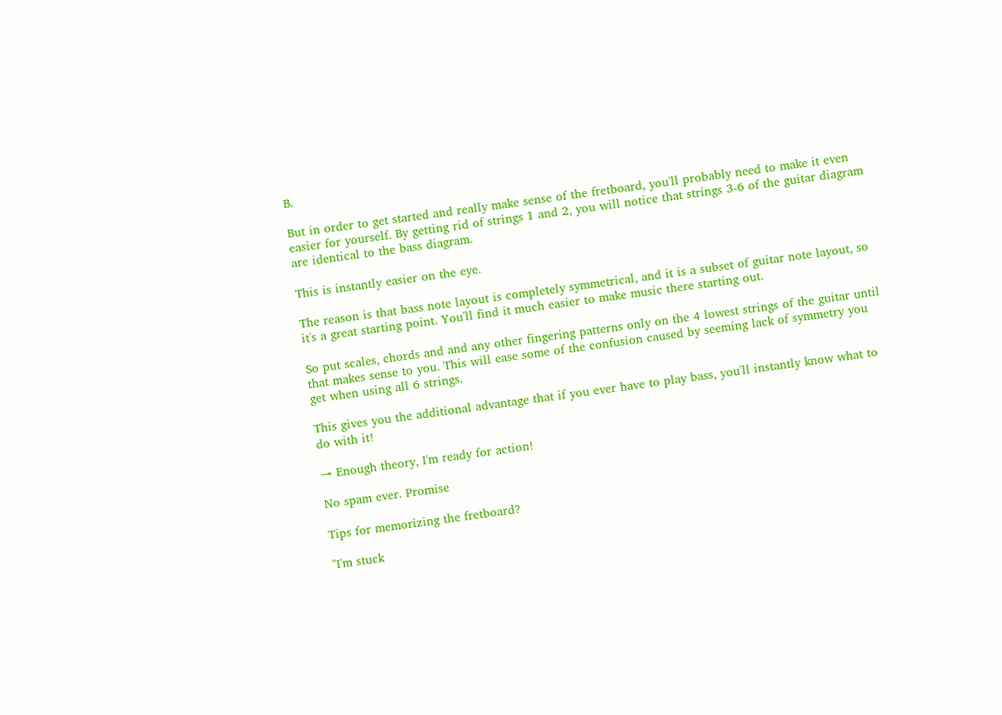B.

But in order to get started and really make sense of the fretboard, you'll probably need to make it even easier for yourself. By getting rid of strings 1 and 2, you will notice that strings 3-6 of the guitar diagram are identical to the bass diagram.

This is instantly easier on the eye.

The reason is that bass note layout is completely symmetrical, and it is a subset of guitar note layout, so it's a great starting point. You'll find it much easier to make music there starting out.

So put scales, chords and and any other fingering patterns only on the 4 lowest strings of the guitar until that makes sense to you. This will ease some of the confusion caused by seeming lack of symmetry you get when using all 6 strings.

This gives you the additional advantage that if you ever have to play bass, you'll instantly know what to do with it!

→ Enough theory, I'm ready for action!

No spam ever. Promise

Tips for memorizing the fretboard?

"I'm stuck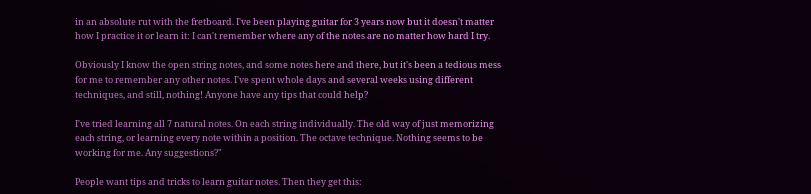in an absolute rut with the fretboard. I've been playing guitar for 3 years now but it doesn't matter how I practice it or learn it: I can't remember where any of the notes are no matter how hard I try.

Obviously I know the open string notes, and some notes here and there, but it's been a tedious mess for me to remember any other notes. I've spent whole days and several weeks using different techniques, and still, nothing! Anyone have any tips that could help?

I've tried learning all 7 natural notes. On each string individually. The old way of just memorizing each string, or learning every note within a position. The octave technique. Nothing seems to be working for me. Any suggestions?"

People want tips and tricks to learn guitar notes. Then they get this: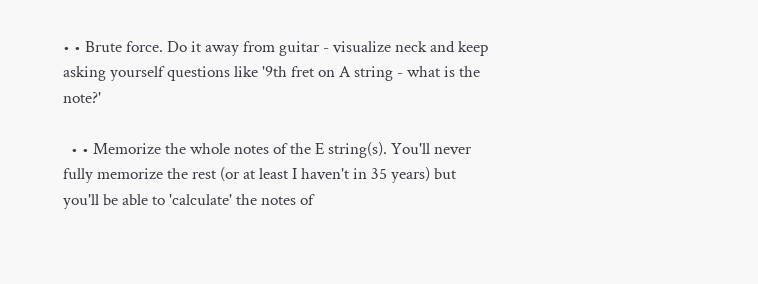• • Brute force. Do it away from guitar - visualize neck and keep asking yourself questions like '9th fret on A string - what is the note?'

  • • Memorize the whole notes of the E string(s). You'll never fully memorize the rest (or at least I haven't in 35 years) but you'll be able to 'calculate' the notes of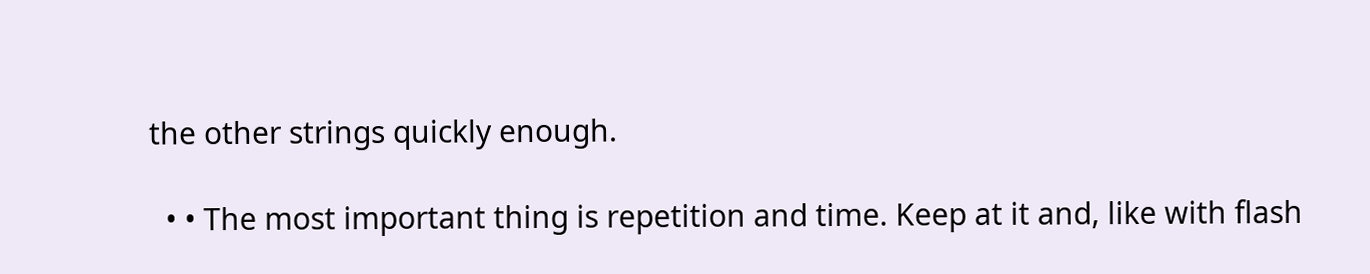the other strings quickly enough.

  • • The most important thing is repetition and time. Keep at it and, like with flash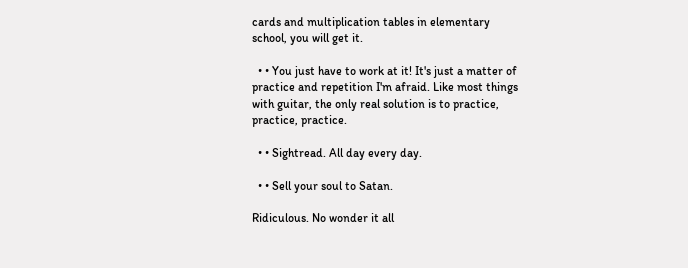cards and multiplication tables in elementary school, you will get it.

  • • You just have to work at it! It's just a matter of practice and repetition I'm afraid. Like most things with guitar, the only real solution is to practice, practice, practice.

  • • Sightread. All day every day.

  • • Sell your soul to Satan.

Ridiculous. No wonder it all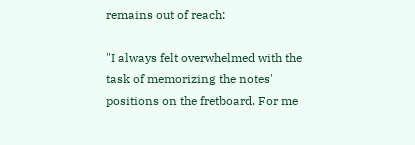remains out of reach:

"I always felt overwhelmed with the task of memorizing the notes' positions on the fretboard. For me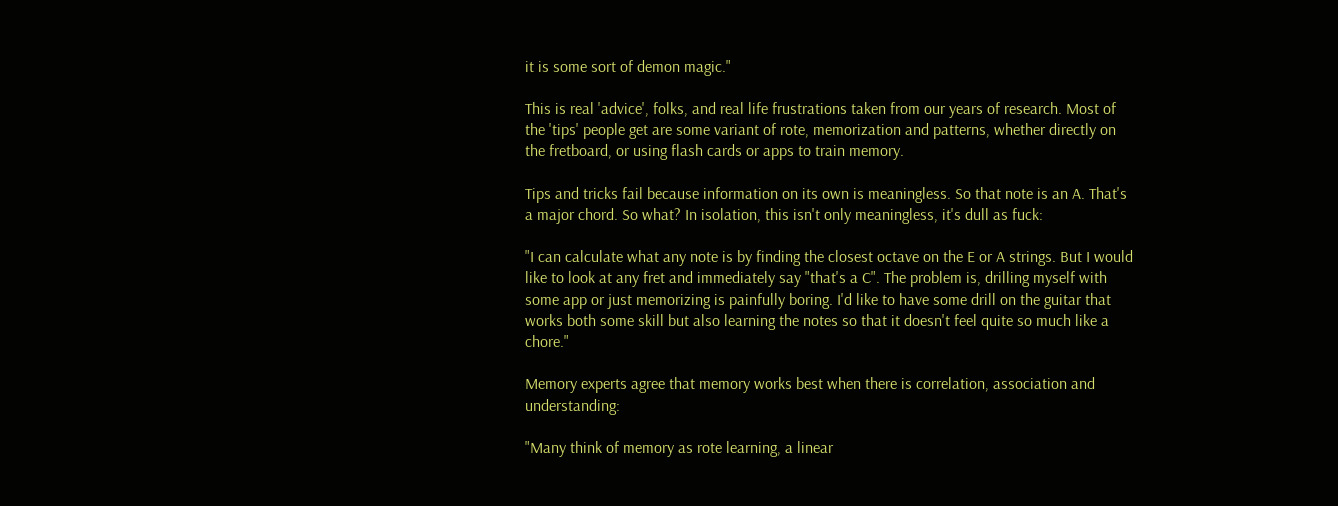it is some sort of demon magic."

This is real 'advice', folks, and real life frustrations taken from our years of research. Most of the 'tips' people get are some variant of rote, memorization and patterns, whether directly on the fretboard, or using flash cards or apps to train memory.

Tips and tricks fail because information on its own is meaningless. So that note is an A. That's a major chord. So what? In isolation, this isn't only meaningless, it's dull as fuck:

"I can calculate what any note is by finding the closest octave on the E or A strings. But I would like to look at any fret and immediately say "that's a C". The problem is, drilling myself with some app or just memorizing is painfully boring. I'd like to have some drill on the guitar that works both some skill but also learning the notes so that it doesn't feel quite so much like a chore."

Memory experts agree that memory works best when there is correlation, association and understanding:

"Many think of memory as rote learning, a linear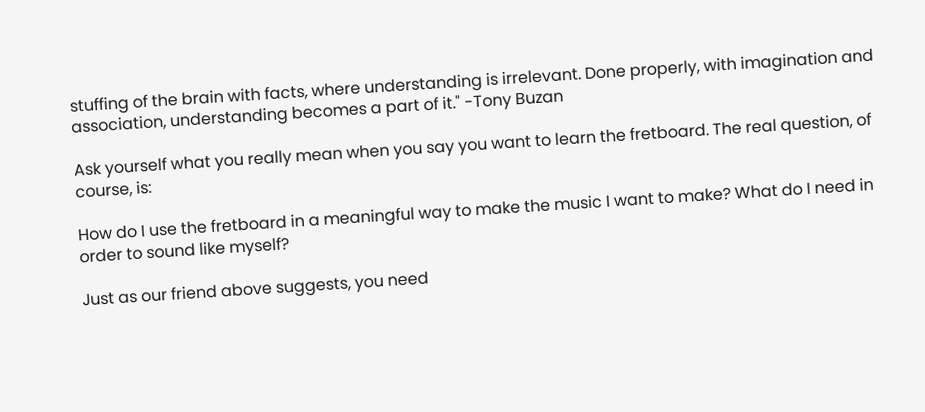stuffing of the brain with facts, where understanding is irrelevant. Done properly, with imagination and association, understanding becomes a part of it." -Tony Buzan

Ask yourself what you really mean when you say you want to learn the fretboard. The real question, of course, is:

How do I use the fretboard in a meaningful way to make the music I want to make? What do I need in order to sound like myself?

Just as our friend above suggests, you need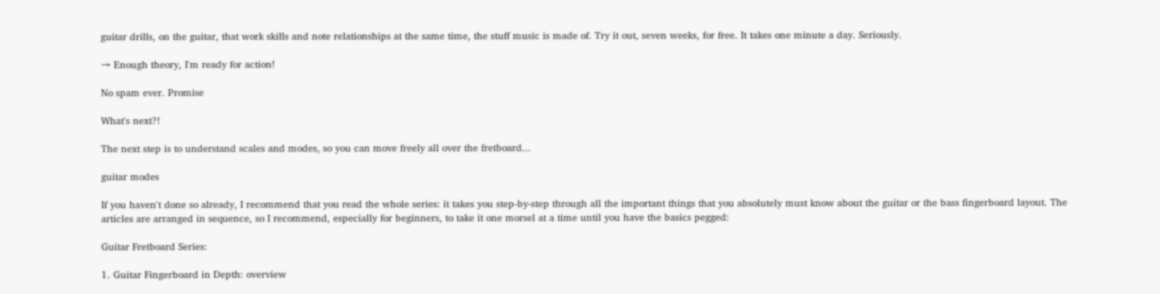guitar drills, on the guitar, that work skills and note relationships at the same time, the stuff music is made of. Try it out, seven weeks, for free. It takes one minute a day. Seriously.

→ Enough theory, I'm ready for action!

No spam ever. Promise

What's next?!

The next step is to understand scales and modes, so you can move freely all over the fretboard...

guitar modes

If you haven't done so already, I recommend that you read the whole series: it takes you step-by-step through all the important things that you absolutely must know about the guitar or the bass fingerboard layout. The articles are arranged in sequence, so I recommend, especially for beginners, to take it one morsel at a time until you have the basics pegged:

Guitar Fretboard Series:

1. Guitar Fingerboard in Depth: overview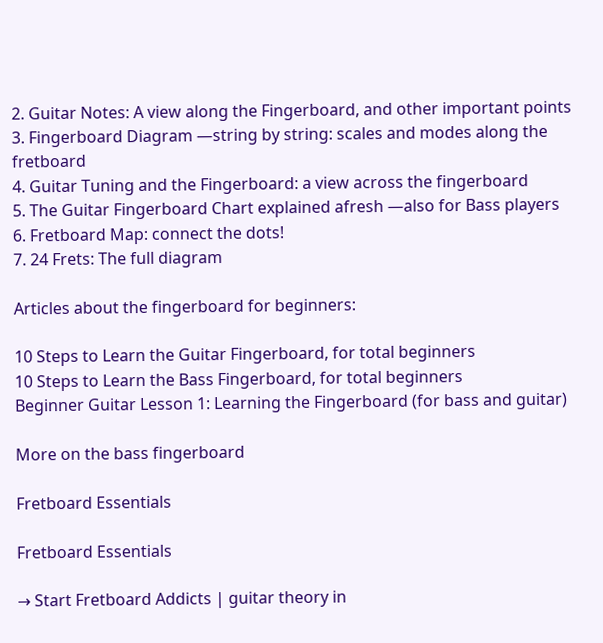2. Guitar Notes: A view along the Fingerboard, and other important points
3. Fingerboard Diagram —string by string: scales and modes along the fretboard
4. Guitar Tuning and the Fingerboard: a view across the fingerboard
5. The Guitar Fingerboard Chart explained afresh —also for Bass players
6. Fretboard Map: connect the dots!
7. 24 Frets: The full diagram

Articles about the fingerboard for beginners:

10 Steps to Learn the Guitar Fingerboard, for total beginners
10 Steps to Learn the Bass Fingerboard, for total beginners
Beginner Guitar Lesson 1: Learning the Fingerboard (for bass and guitar)

More on the bass fingerboard

Fretboard Essentials

Fretboard Essentials

→ Start Fretboard Addicts | guitar theory in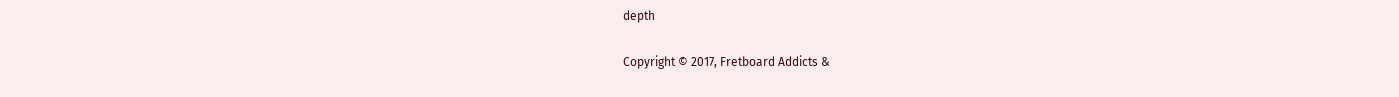depth

Copyright © 2017, Fretboard Addicts &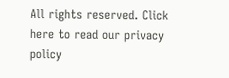All rights reserved. Click here to read our privacy policy